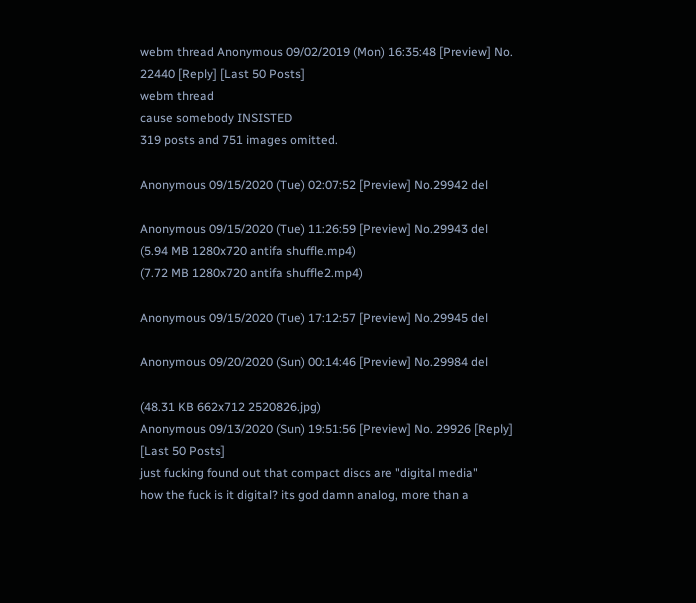webm thread Anonymous 09/02/2019 (Mon) 16:35:48 [Preview] No. 22440 [Reply] [Last 50 Posts]
webm thread
cause somebody INSISTED
319 posts and 751 images omitted.

Anonymous 09/15/2020 (Tue) 02:07:52 [Preview] No.29942 del

Anonymous 09/15/2020 (Tue) 11:26:59 [Preview] No.29943 del
(5.94 MB 1280x720 antifa shuffle.mp4)
(7.72 MB 1280x720 antifa shuffle2.mp4)

Anonymous 09/15/2020 (Tue) 17:12:57 [Preview] No.29945 del

Anonymous 09/20/2020 (Sun) 00:14:46 [Preview] No.29984 del

(48.31 KB 662x712 2520826.jpg)
Anonymous 09/13/2020 (Sun) 19:51:56 [Preview] No. 29926 [Reply] [Last 50 Posts]
just fucking found out that compact discs are "digital media"
how the fuck is it digital? its god damn analog, more than a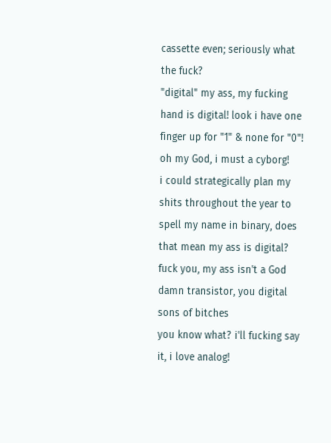cassette even; seriously what the fuck?
"digital" my ass, my fucking hand is digital! look i have one finger up for "1" & none for "0"! oh my God, i must a cyborg!
i could strategically plan my shits throughout the year to spell my name in binary, does that mean my ass is digital?
fuck you, my ass isn't a God damn transistor, you digital sons of bitches
you know what? i'll fucking say it, i love analog!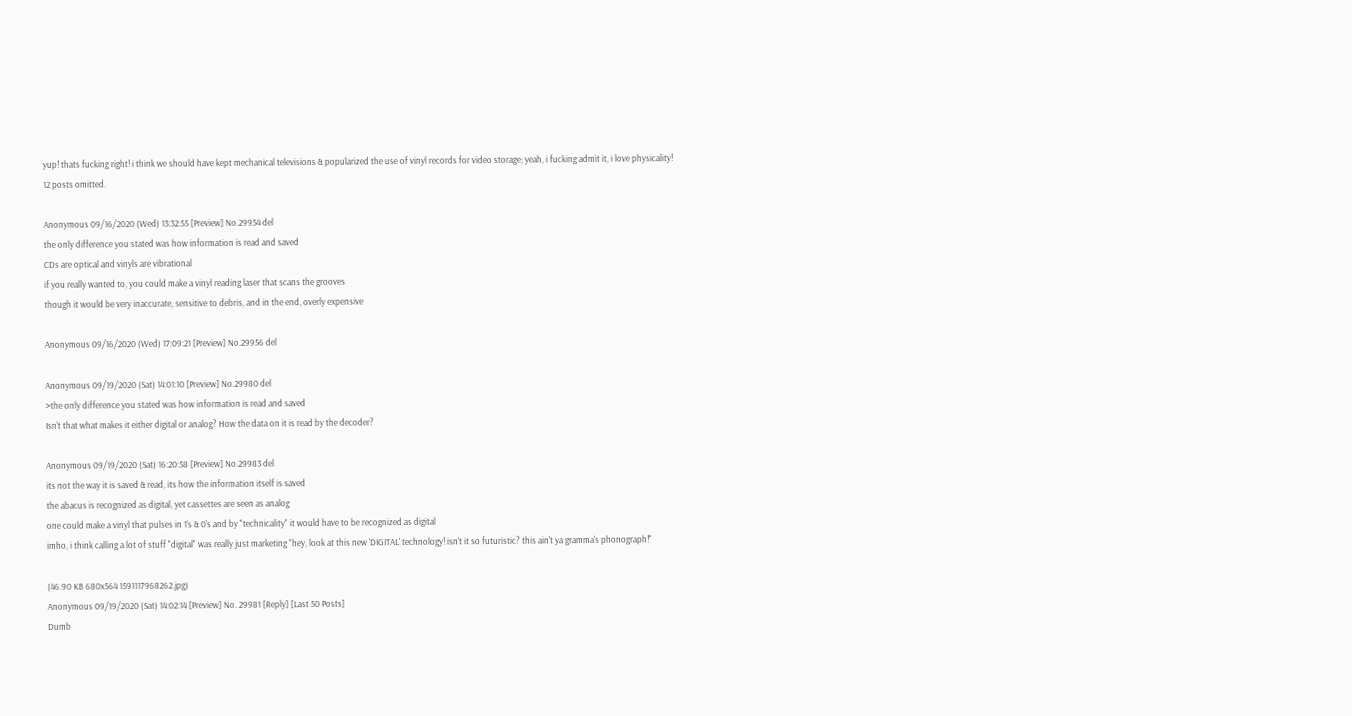yup! thats fucking right! i think we should have kept mechanical televisions & popularized the use of vinyl records for video storage; yeah, i fucking admit it, i love physicality!
12 posts omitted.

Anonymous 09/16/2020 (Wed) 13:32:55 [Preview] No.29954 del
the only difference you stated was how information is read and saved
CDs are optical and vinyls are vibrational
if you really wanted to, you could make a vinyl reading laser that scans the grooves
though it would be very inaccurate, sensitive to debris, and in the end, overly expensive

Anonymous 09/16/2020 (Wed) 17:09:21 [Preview] No.29956 del

Anonymous 09/19/2020 (Sat) 14:01:10 [Preview] No.29980 del
>the only difference you stated was how information is read and saved
Isn't that what makes it either digital or analog? How the data on it is read by the decoder?

Anonymous 09/19/2020 (Sat) 16:20:58 [Preview] No.29983 del
its not the way it is saved & read, its how the information itself is saved
the abacus is recognized as digital, yet cassettes are seen as analog
one could make a vinyl that pulses in 1's & 0's and by "technicality" it would have to be recognized as digital
imho, i think calling a lot of stuff "digital" was really just marketing "hey, look at this new 'DIGITAL' technology! isn't it so futuristic? this ain't ya gramma's phonograph!"

(46.90 KB 680x564 1591117968262.jpg)
Anonymous 09/19/2020 (Sat) 14:02:14 [Preview] No. 29981 [Reply] [Last 50 Posts]
Dumb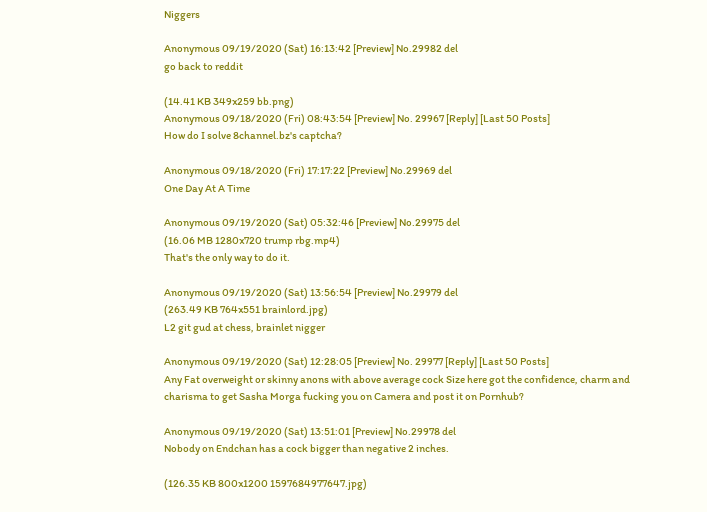Niggers

Anonymous 09/19/2020 (Sat) 16:13:42 [Preview] No.29982 del
go back to reddit

(14.41 KB 349x259 bb.png)
Anonymous 09/18/2020 (Fri) 08:43:54 [Preview] No. 29967 [Reply] [Last 50 Posts]
How do I solve 8channel.bz's captcha?

Anonymous 09/18/2020 (Fri) 17:17:22 [Preview] No.29969 del
One Day At A Time

Anonymous 09/19/2020 (Sat) 05:32:46 [Preview] No.29975 del
(16.06 MB 1280x720 trump rbg.mp4)
That's the only way to do it.

Anonymous 09/19/2020 (Sat) 13:56:54 [Preview] No.29979 del
(263.49 KB 764x551 brainlord.jpg)
L2 git gud at chess, brainlet nigger

Anonymous 09/19/2020 (Sat) 12:28:05 [Preview] No. 29977 [Reply] [Last 50 Posts]
Any Fat overweight or skinny anons with above average cock Size here got the confidence, charm and charisma to get Sasha Morga fucking you on Camera and post it on Pornhub?

Anonymous 09/19/2020 (Sat) 13:51:01 [Preview] No.29978 del
Nobody on Endchan has a cock bigger than negative 2 inches.

(126.35 KB 800x1200 1597684977647.jpg)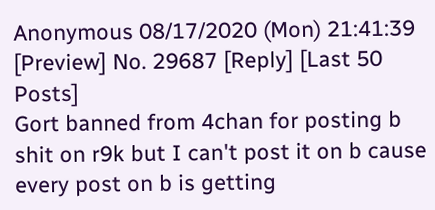Anonymous 08/17/2020 (Mon) 21:41:39 [Preview] No. 29687 [Reply] [Last 50 Posts]
Gort banned from 4chan for posting b shit on r9k but I can't post it on b cause every post on b is getting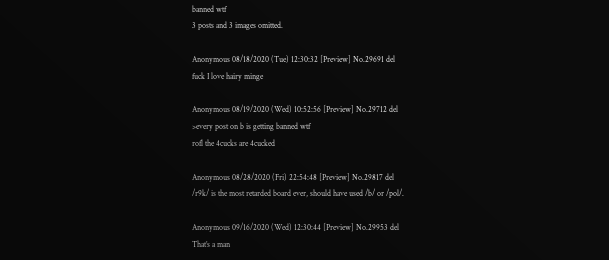banned wtf
3 posts and 3 images omitted.

Anonymous 08/18/2020 (Tue) 12:30:32 [Preview] No.29691 del
fuck I love hairy minge

Anonymous 08/19/2020 (Wed) 10:52:56 [Preview] No.29712 del
>every post on b is getting banned wtf
rofl the 4cucks are 4cucked

Anonymous 08/28/2020 (Fri) 22:54:48 [Preview] No.29817 del
/r9k/ is the most retarded board ever, should have used /b/ or /pol/.

Anonymous 09/16/2020 (Wed) 12:30:44 [Preview] No.29953 del
That’s a man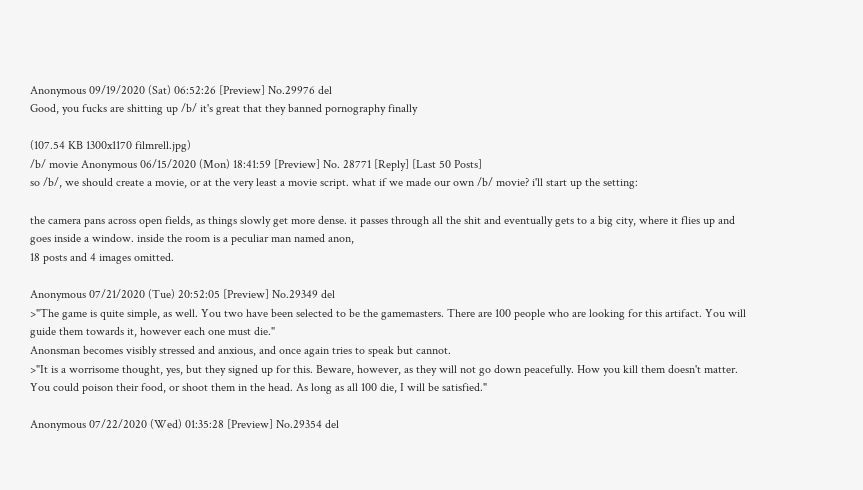Anonymous 09/19/2020 (Sat) 06:52:26 [Preview] No.29976 del
Good, you fucks are shitting up /b/ it's great that they banned pornography finally

(107.54 KB 1300x1170 filmrell.jpg)
/b/ movie Anonymous 06/15/2020 (Mon) 18:41:59 [Preview] No. 28771 [Reply] [Last 50 Posts]
so /b/, we should create a movie, or at the very least a movie script. what if we made our own /b/ movie? i'll start up the setting:

the camera pans across open fields, as things slowly get more dense. it passes through all the shit and eventually gets to a big city, where it flies up and goes inside a window. inside the room is a peculiar man named anon,
18 posts and 4 images omitted.

Anonymous 07/21/2020 (Tue) 20:52:05 [Preview] No.29349 del
>"The game is quite simple, as well. You two have been selected to be the gamemasters. There are 100 people who are looking for this artifact. You will guide them towards it, however each one must die."
Anonsman becomes visibly stressed and anxious, and once again tries to speak but cannot.
>"It is a worrisome thought, yes, but they signed up for this. Beware, however, as they will not go down peacefully. How you kill them doesn't matter. You could poison their food, or shoot them in the head. As long as all 100 die, I will be satisfied."

Anonymous 07/22/2020 (Wed) 01:35:28 [Preview] No.29354 del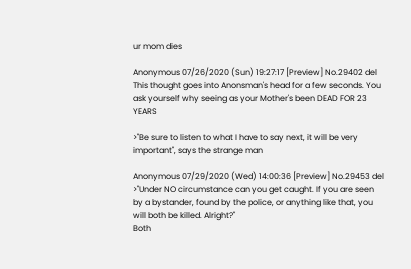ur mom dies

Anonymous 07/26/2020 (Sun) 19:27:17 [Preview] No.29402 del
This thought goes into Anonsman's head for a few seconds. You ask yourself why seeing as your Mother's been DEAD FOR 23 YEARS

>"Be sure to listen to what I have to say next, it will be very important", says the strange man

Anonymous 07/29/2020 (Wed) 14:00:36 [Preview] No.29453 del
>"Under NO circumstance can you get caught. If you are seen by a bystander, found by the police, or anything like that, you will both be killed. Alright?"
Both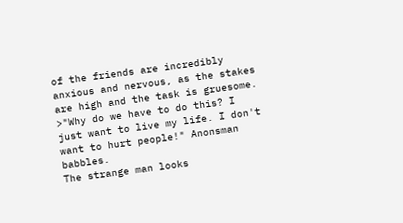of the friends are incredibly anxious and nervous, as the stakes are high and the task is gruesome.
>"Why do we have to do this? I just want to live my life. I don't want to hurt people!" Anonsman babbles.
The strange man looks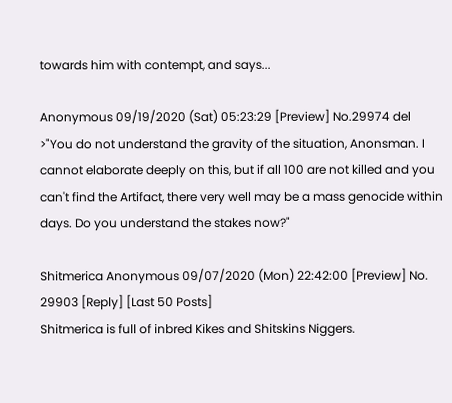towards him with contempt, and says...

Anonymous 09/19/2020 (Sat) 05:23:29 [Preview] No.29974 del
>"You do not understand the gravity of the situation, Anonsman. I cannot elaborate deeply on this, but if all 100 are not killed and you can't find the Artifact, there very well may be a mass genocide within days. Do you understand the stakes now?"

Shitmerica Anonymous 09/07/2020 (Mon) 22:42:00 [Preview] No. 29903 [Reply] [Last 50 Posts]
Shitmerica is full of inbred Kikes and Shitskins Niggers.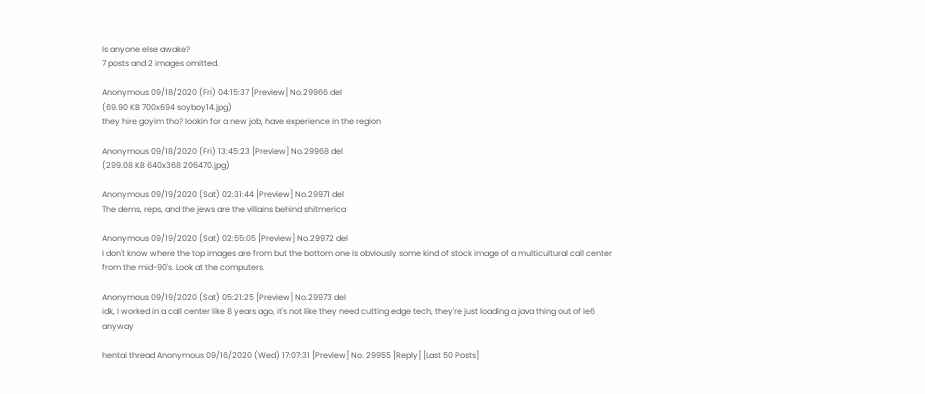Is anyone else awake?
7 posts and 2 images omitted.

Anonymous 09/18/2020 (Fri) 04:15:37 [Preview] No.29966 del
(69.90 KB 700x694 soyboy14.jpg)
they hire goyim tho? lookin for a new job, have experience in the region

Anonymous 09/18/2020 (Fri) 13:45:23 [Preview] No.29968 del
(299.08 KB 640x368 206470.jpg)

Anonymous 09/19/2020 (Sat) 02:31:44 [Preview] No.29971 del
The dems, reps, and the jews are the villains behind shitmerica

Anonymous 09/19/2020 (Sat) 02:55:05 [Preview] No.29972 del
I don't know where the top images are from but the bottom one is obviously some kind of stock image of a multicultural call center from the mid-90's. Look at the computers.

Anonymous 09/19/2020 (Sat) 05:21:25 [Preview] No.29973 del
idk, I worked in a call center like 8 years ago, it's not like they need cutting edge tech, they're just loading a java thing out of ie6 anyway

hentai thread Anonymous 09/16/2020 (Wed) 17:07:31 [Preview] No. 29955 [Reply] [Last 50 Posts]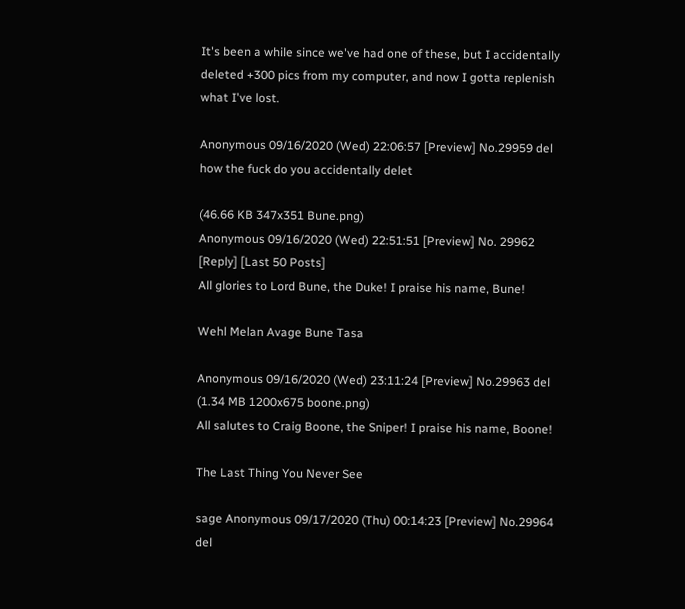It's been a while since we've had one of these, but I accidentally deleted +300 pics from my computer, and now I gotta replenish what I've lost.

Anonymous 09/16/2020 (Wed) 22:06:57 [Preview] No.29959 del
how the fuck do you accidentally delet

(46.66 KB 347x351 Bune.png)
Anonymous 09/16/2020 (Wed) 22:51:51 [Preview] No. 29962 [Reply] [Last 50 Posts]
All glories to Lord Bune, the Duke! I praise his name, Bune!

Wehl Melan Avage Bune Tasa

Anonymous 09/16/2020 (Wed) 23:11:24 [Preview] No.29963 del
(1.34 MB 1200x675 boone.png)
All salutes to Craig Boone, the Sniper! I praise his name, Boone!

The Last Thing You Never See

sage Anonymous 09/17/2020 (Thu) 00:14:23 [Preview] No.29964 del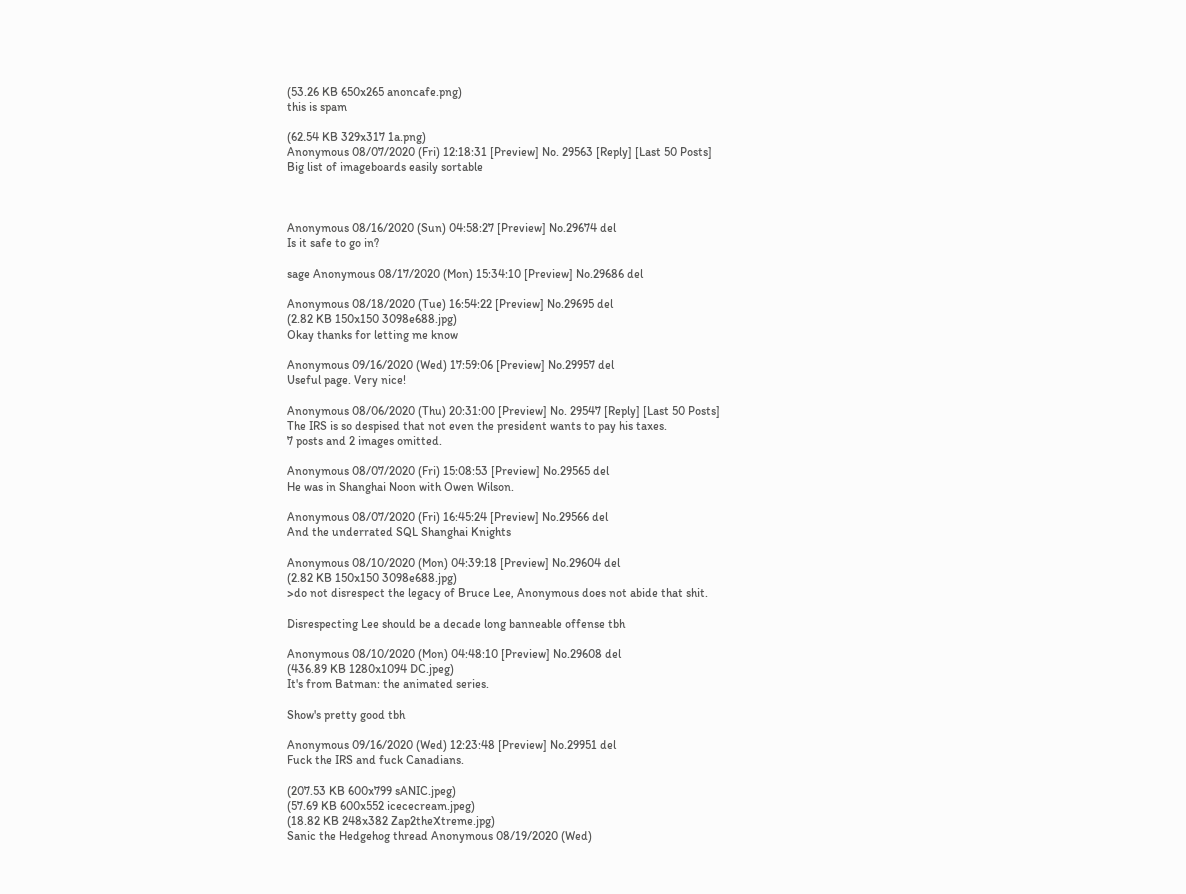(53.26 KB 650x265 anoncafe.png)
this is spam

(62.54 KB 329x317 1a.png)
Anonymous 08/07/2020 (Fri) 12:18:31 [Preview] No. 29563 [Reply] [Last 50 Posts]
Big list of imageboards easily sortable



Anonymous 08/16/2020 (Sun) 04:58:27 [Preview] No.29674 del
Is it safe to go in?

sage Anonymous 08/17/2020 (Mon) 15:34:10 [Preview] No.29686 del

Anonymous 08/18/2020 (Tue) 16:54:22 [Preview] No.29695 del
(2.82 KB 150x150 3098e688.jpg)
Okay thanks for letting me know

Anonymous 09/16/2020 (Wed) 17:59:06 [Preview] No.29957 del
Useful page. Very nice!

Anonymous 08/06/2020 (Thu) 20:31:00 [Preview] No. 29547 [Reply] [Last 50 Posts]
The IRS is so despised that not even the president wants to pay his taxes.
7 posts and 2 images omitted.

Anonymous 08/07/2020 (Fri) 15:08:53 [Preview] No.29565 del
He was in Shanghai Noon with Owen Wilson.

Anonymous 08/07/2020 (Fri) 16:45:24 [Preview] No.29566 del
And the underrated SQL Shanghai Knights

Anonymous 08/10/2020 (Mon) 04:39:18 [Preview] No.29604 del
(2.82 KB 150x150 3098e688.jpg)
>do not disrespect the legacy of Bruce Lee, Anonymous does not abide that shit.

Disrespecting Lee should be a decade long banneable offense tbh

Anonymous 08/10/2020 (Mon) 04:48:10 [Preview] No.29608 del
(436.89 KB 1280x1094 DC.jpeg)
It's from Batman: the animated series.

Show's pretty good tbh

Anonymous 09/16/2020 (Wed) 12:23:48 [Preview] No.29951 del
Fuck the IRS and fuck Canadians.

(207.53 KB 600x799 sANIC.jpeg)
(57.69 KB 600x552 icececream.jpeg)
(18.82 KB 248x382 Zap2theXtreme.jpg)
Sanic the Hedgehog thread Anonymous 08/19/2020 (Wed)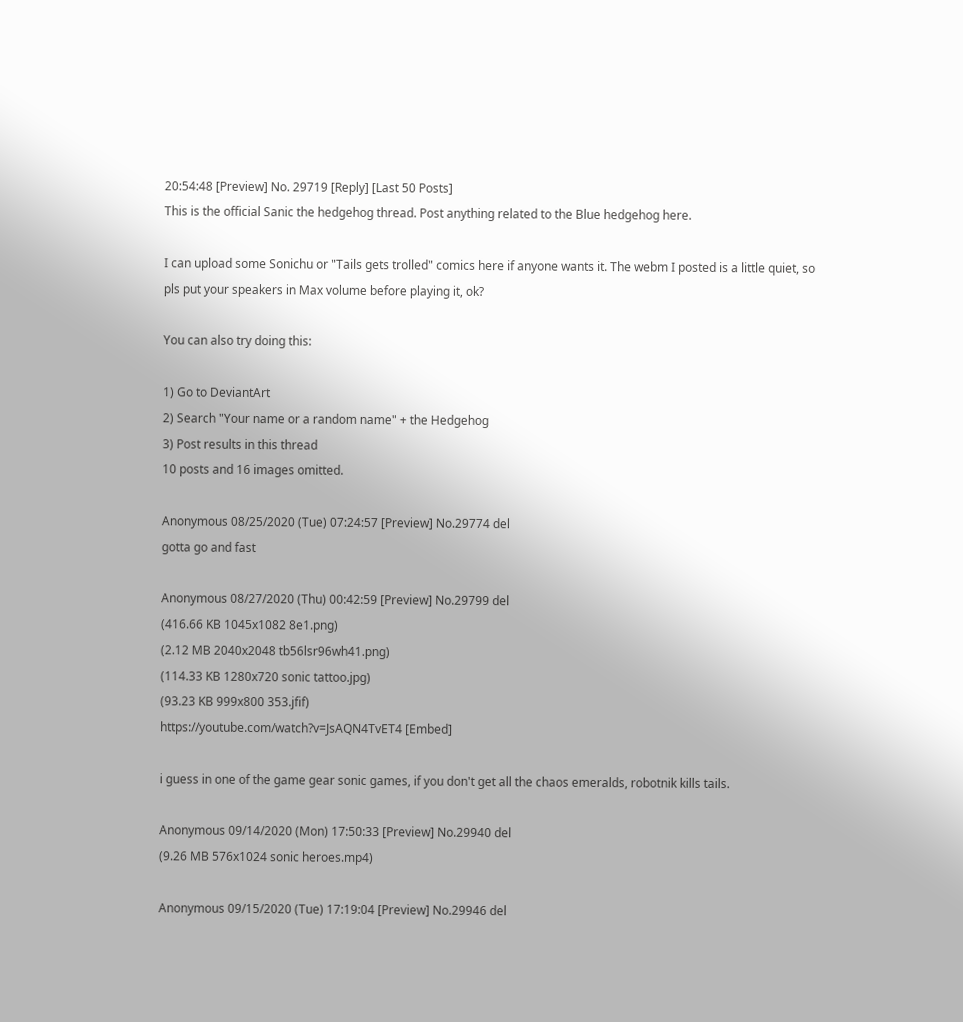20:54:48 [Preview] No. 29719 [Reply] [Last 50 Posts]
This is the official Sanic the hedgehog thread. Post anything related to the Blue hedgehog here.

I can upload some Sonichu or "Tails gets trolled" comics here if anyone wants it. The webm I posted is a little quiet, so pls put your speakers in Max volume before playing it, ok?

You can also try doing this:

1) Go to DeviantArt
2) Search "Your name or a random name" + the Hedgehog
3) Post results in this thread
10 posts and 16 images omitted.

Anonymous 08/25/2020 (Tue) 07:24:57 [Preview] No.29774 del
gotta go and fast

Anonymous 08/27/2020 (Thu) 00:42:59 [Preview] No.29799 del
(416.66 KB 1045x1082 8e1.png)
(2.12 MB 2040x2048 tb56lsr96wh41.png)
(114.33 KB 1280x720 sonic tattoo.jpg)
(93.23 KB 999x800 353.jfif)
https://youtube.com/watch?v=JsAQN4TvET4 [Embed]

i guess in one of the game gear sonic games, if you don't get all the chaos emeralds, robotnik kills tails.

Anonymous 09/14/2020 (Mon) 17:50:33 [Preview] No.29940 del
(9.26 MB 576x1024 sonic heroes.mp4)

Anonymous 09/15/2020 (Tue) 17:19:04 [Preview] No.29946 del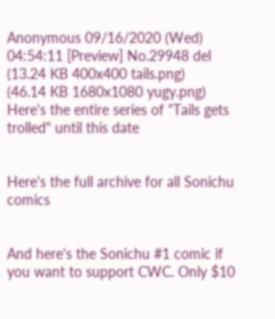Anonymous 09/16/2020 (Wed) 04:54:11 [Preview] No.29948 del
(13.24 KB 400x400 tails.png)
(46.14 KB 1680x1080 yugy.png)
Here's the entire series of "Tails gets trolled" until this date


Here's the full archive for all Sonichu comics


And here's the Sonichu #1 comic if you want to support CWC. Only $10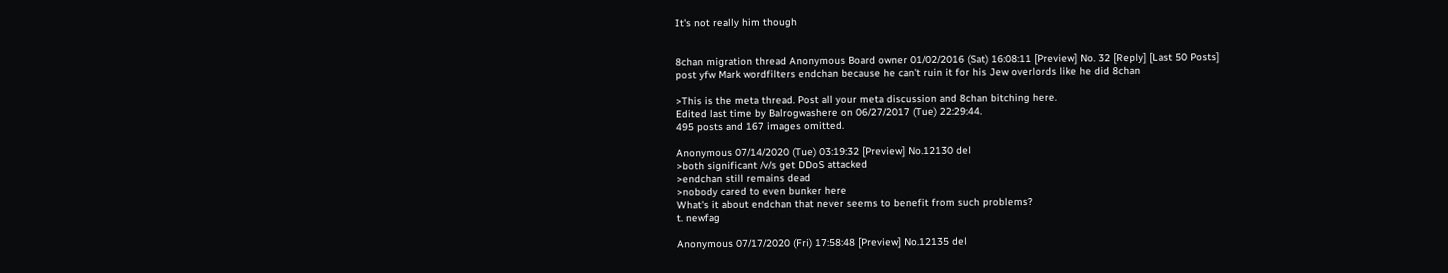It's not really him though


8chan migration thread Anonymous Board owner 01/02/2016 (Sat) 16:08:11 [Preview] No. 32 [Reply] [Last 50 Posts]
post yfw Mark wordfilters endchan because he can't ruin it for his Jew overlords like he did 8chan

>This is the meta thread. Post all your meta discussion and 8chan bitching here.
Edited last time by Balrogwashere on 06/27/2017 (Tue) 22:29:44.
495 posts and 167 images omitted.

Anonymous 07/14/2020 (Tue) 03:19:32 [Preview] No.12130 del
>both significant /v/s get DDoS attacked
>endchan still remains dead
>nobody cared to even bunker here
What's it about endchan that never seems to benefit from such problems?
t. newfag

Anonymous 07/17/2020 (Fri) 17:58:48 [Preview] No.12135 del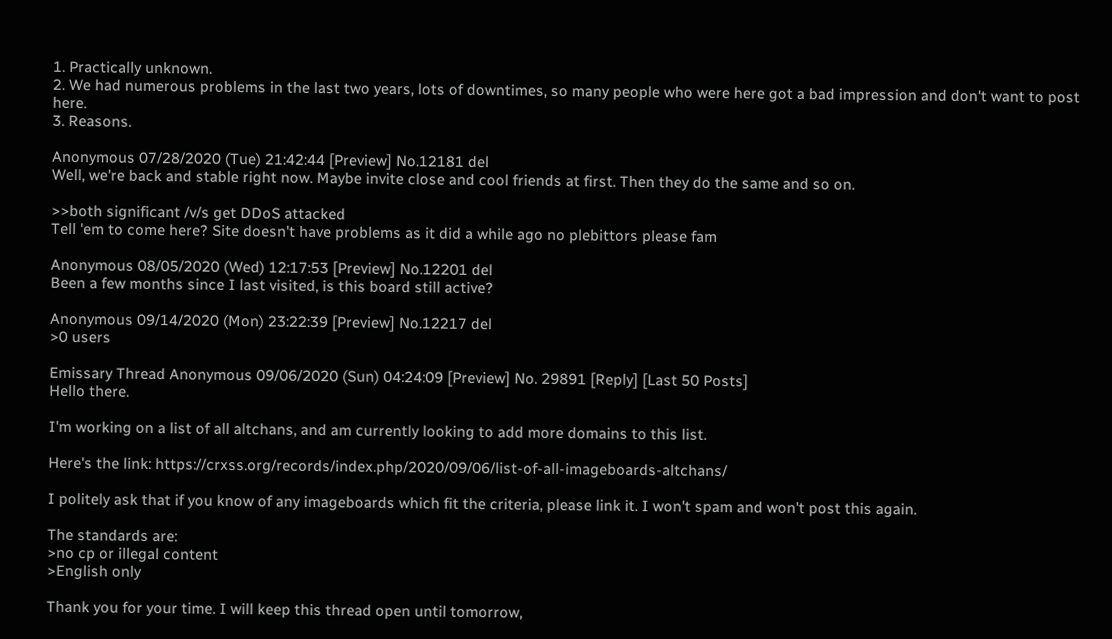1. Practically unknown.
2. We had numerous problems in the last two years, lots of downtimes, so many people who were here got a bad impression and don't want to post here.
3. Reasons.

Anonymous 07/28/2020 (Tue) 21:42:44 [Preview] No.12181 del
Well, we're back and stable right now. Maybe invite close and cool friends at first. Then they do the same and so on.

>>both significant /v/s get DDoS attacked
Tell 'em to come here? Site doesn't have problems as it did a while ago no plebittors please fam

Anonymous 08/05/2020 (Wed) 12:17:53 [Preview] No.12201 del
Been a few months since I last visited, is this board still active?

Anonymous 09/14/2020 (Mon) 23:22:39 [Preview] No.12217 del
>0 users

Emissary Thread Anonymous 09/06/2020 (Sun) 04:24:09 [Preview] No. 29891 [Reply] [Last 50 Posts]
Hello there.

I'm working on a list of all altchans, and am currently looking to add more domains to this list.

Here's the link: https://crxss.org/records/index.php/2020/09/06/list-of-all-imageboards-altchans/

I politely ask that if you know of any imageboards which fit the criteria, please link it. I won't spam and won't post this again.

The standards are:
>no cp or illegal content
>English only

Thank you for your time. I will keep this thread open until tomorrow,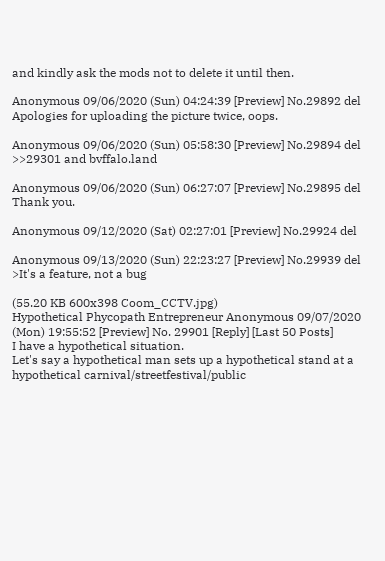and kindly ask the mods not to delete it until then.

Anonymous 09/06/2020 (Sun) 04:24:39 [Preview] No.29892 del
Apologies for uploading the picture twice, oops.

Anonymous 09/06/2020 (Sun) 05:58:30 [Preview] No.29894 del
>>29301 and bvffalo.land

Anonymous 09/06/2020 (Sun) 06:27:07 [Preview] No.29895 del
Thank you.

Anonymous 09/12/2020 (Sat) 02:27:01 [Preview] No.29924 del

Anonymous 09/13/2020 (Sun) 22:23:27 [Preview] No.29939 del
>It's a feature, not a bug

(55.20 KB 600x398 Coom_CCTV.jpg)
Hypothetical Phycopath Entrepreneur Anonymous 09/07/2020 (Mon) 19:55:52 [Preview] No. 29901 [Reply] [Last 50 Posts]
I have a hypothetical situation.
Let's say a hypothetical man sets up a hypothetical stand at a hypothetical carnival/streetfestival/public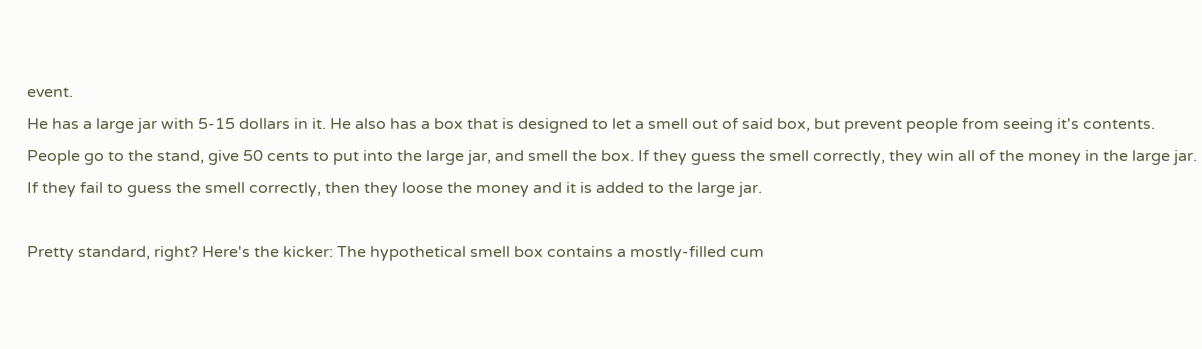event.
He has a large jar with 5-15 dollars in it. He also has a box that is designed to let a smell out of said box, but prevent people from seeing it's contents.
People go to the stand, give 50 cents to put into the large jar, and smell the box. If they guess the smell correctly, they win all of the money in the large jar. If they fail to guess the smell correctly, then they loose the money and it is added to the large jar.

Pretty standard, right? Here's the kicker: The hypothetical smell box contains a mostly-filled cum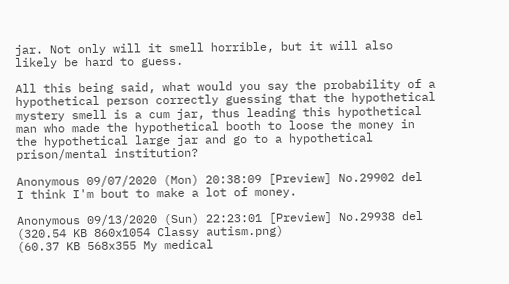jar. Not only will it smell horrible, but it will also likely be hard to guess.

All this being said, what would you say the probability of a hypothetical person correctly guessing that the hypothetical mystery smell is a cum jar, thus leading this hypothetical man who made the hypothetical booth to loose the money in the hypothetical large jar and go to a hypothetical prison/mental institution?

Anonymous 09/07/2020 (Mon) 20:38:09 [Preview] No.29902 del
I think I'm bout to make a lot of money.

Anonymous 09/13/2020 (Sun) 22:23:01 [Preview] No.29938 del
(320.54 KB 860x1054 Classy autism.png)
(60.37 KB 568x355 My medical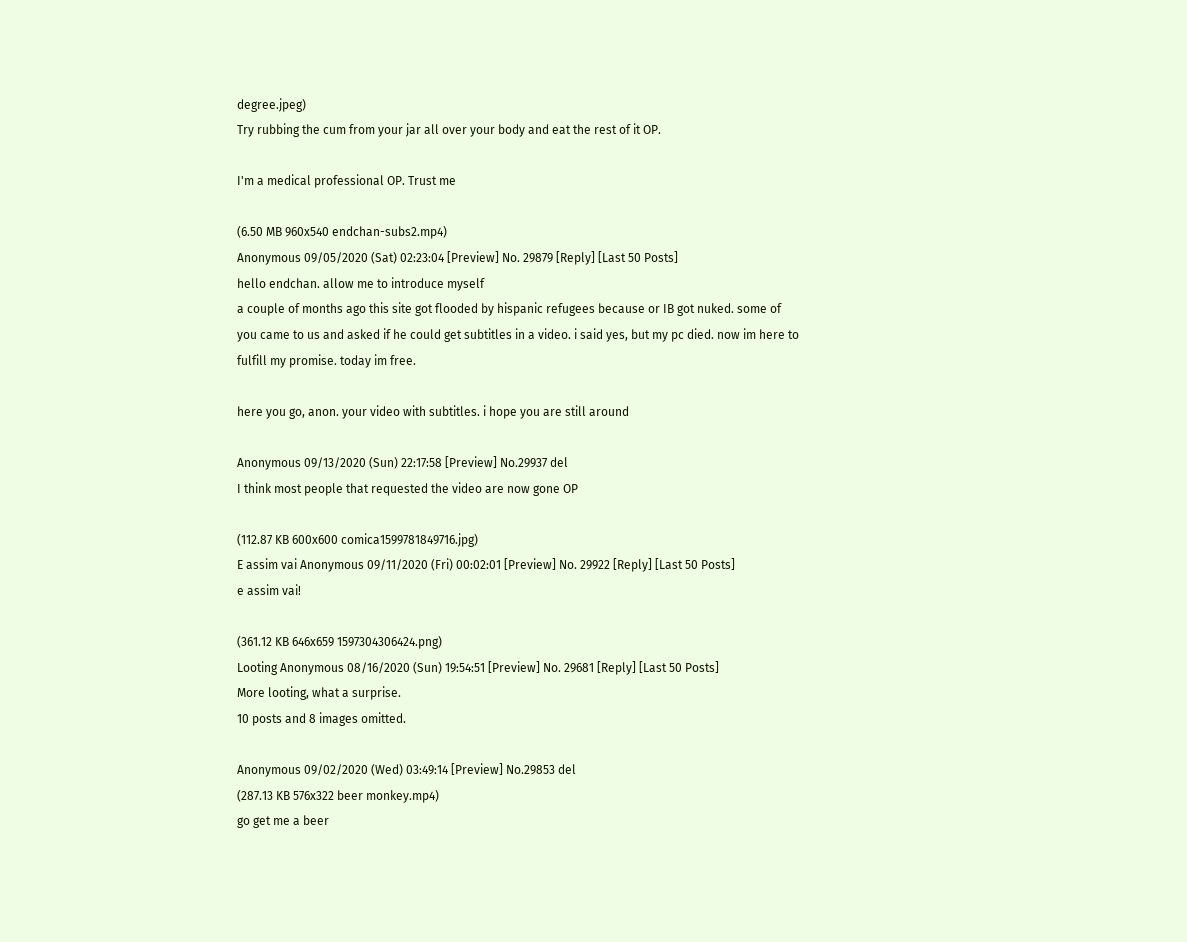degree.jpeg)
Try rubbing the cum from your jar all over your body and eat the rest of it OP.

I'm a medical professional OP. Trust me

(6.50 MB 960x540 endchan-subs2.mp4)
Anonymous 09/05/2020 (Sat) 02:23:04 [Preview] No. 29879 [Reply] [Last 50 Posts]
hello endchan. allow me to introduce myself
a couple of months ago this site got flooded by hispanic refugees because or IB got nuked. some of you came to us and asked if he could get subtitles in a video. i said yes, but my pc died. now im here to fulfill my promise. today im free.

here you go, anon. your video with subtitles. i hope you are still around

Anonymous 09/13/2020 (Sun) 22:17:58 [Preview] No.29937 del
I think most people that requested the video are now gone OP

(112.87 KB 600x600 comica1599781849716.jpg)
E assim vai Anonymous 09/11/2020 (Fri) 00:02:01 [Preview] No. 29922 [Reply] [Last 50 Posts]
e assim vai!

(361.12 KB 646x659 1597304306424.png)
Looting Anonymous 08/16/2020 (Sun) 19:54:51 [Preview] No. 29681 [Reply] [Last 50 Posts]
More looting, what a surprise.
10 posts and 8 images omitted.

Anonymous 09/02/2020 (Wed) 03:49:14 [Preview] No.29853 del
(287.13 KB 576x322 beer monkey.mp4)
go get me a beer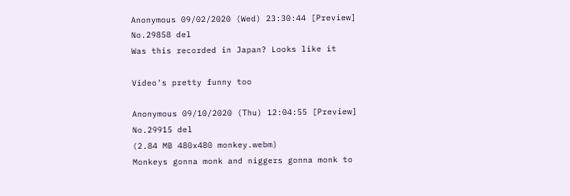Anonymous 09/02/2020 (Wed) 23:30:44 [Preview] No.29858 del
Was this recorded in Japan? Looks like it

Video's pretty funny too

Anonymous 09/10/2020 (Thu) 12:04:55 [Preview] No.29915 del
(2.84 MB 480x480 monkey.webm)
Monkeys gonna monk and niggers gonna monk to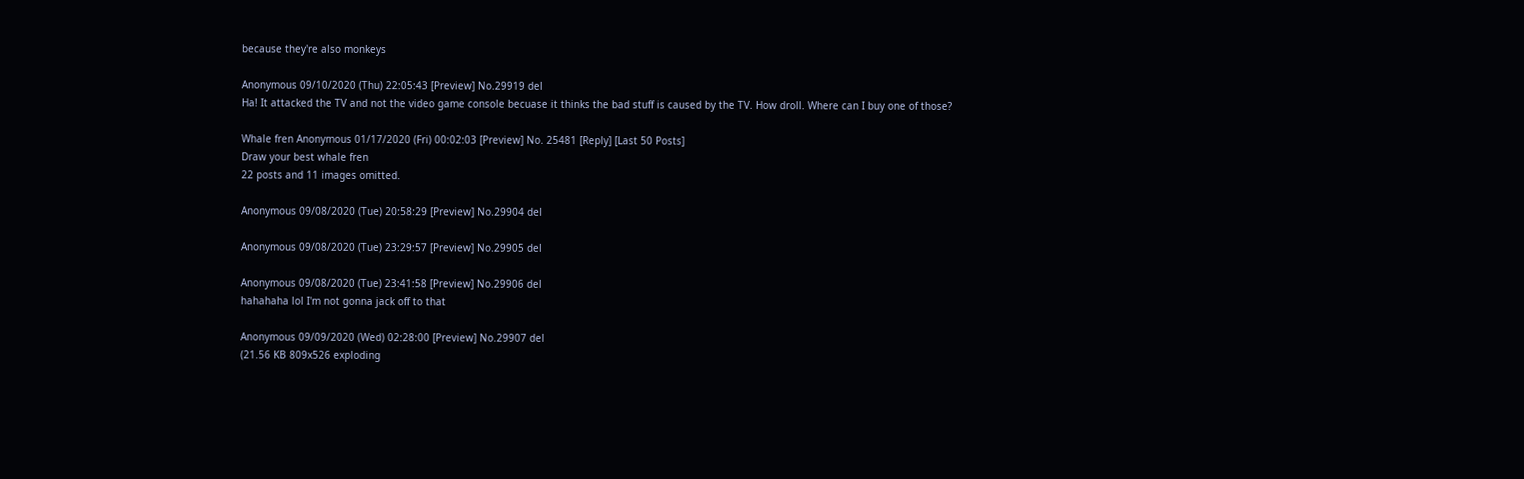because they're also monkeys

Anonymous 09/10/2020 (Thu) 22:05:43 [Preview] No.29919 del
Ha! It attacked the TV and not the video game console becuase it thinks the bad stuff is caused by the TV. How droll. Where can I buy one of those?

Whale fren Anonymous 01/17/2020 (Fri) 00:02:03 [Preview] No. 25481 [Reply] [Last 50 Posts]
Draw your best whale fren
22 posts and 11 images omitted.

Anonymous 09/08/2020 (Tue) 20:58:29 [Preview] No.29904 del

Anonymous 09/08/2020 (Tue) 23:29:57 [Preview] No.29905 del

Anonymous 09/08/2020 (Tue) 23:41:58 [Preview] No.29906 del
hahahaha lol I'm not gonna jack off to that

Anonymous 09/09/2020 (Wed) 02:28:00 [Preview] No.29907 del
(21.56 KB 809x526 exploding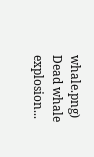whale.png)
Dead whale explosion...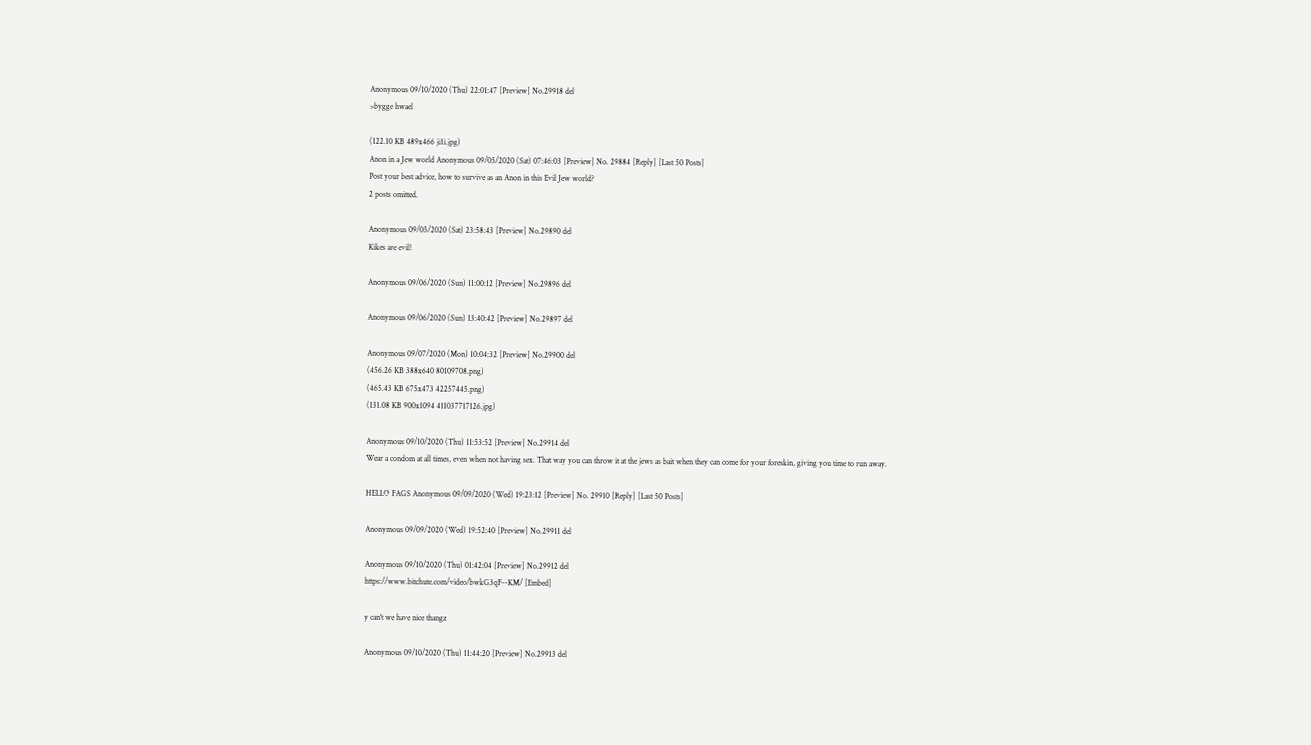Anonymous 09/10/2020 (Thu) 22:01:47 [Preview] No.29918 del
>bygge hwael

(122.10 KB 489x466 ji1i.jpg)
Anon in a Jew world Anonymous 09/05/2020 (Sat) 07:46:03 [Preview] No. 29884 [Reply] [Last 50 Posts]
Post your best advice, how to survive as an Anon in this Evil Jew world?
2 posts omitted.

Anonymous 09/05/2020 (Sat) 23:58:43 [Preview] No.29890 del
Kikes are evil!

Anonymous 09/06/2020 (Sun) 11:00:12 [Preview] No.29896 del

Anonymous 09/06/2020 (Sun) 13:40:42 [Preview] No.29897 del

Anonymous 09/07/2020 (Mon) 10:04:32 [Preview] No.29900 del
(456.26 KB 388x640 80109708.png)
(465.43 KB 675x473 42257445.png)
(131.08 KB 900x1094 411037717126.jpg)

Anonymous 09/10/2020 (Thu) 11:53:52 [Preview] No.29914 del
Wear a condom at all times, even when not having sex. That way you can throw it at the jews as bait when they can come for your foreskin, giving you time to run away.

HELLO FAGS Anonymous 09/09/2020 (Wed) 19:23:12 [Preview] No. 29910 [Reply] [Last 50 Posts]

Anonymous 09/09/2020 (Wed) 19:52:40 [Preview] No.29911 del

Anonymous 09/10/2020 (Thu) 01:42:04 [Preview] No.29912 del
https://www.bitchute.com/video/bwkG3qF--KM/ [Embed]

y can't we have nice thangz

Anonymous 09/10/2020 (Thu) 11:44:20 [Preview] No.29913 del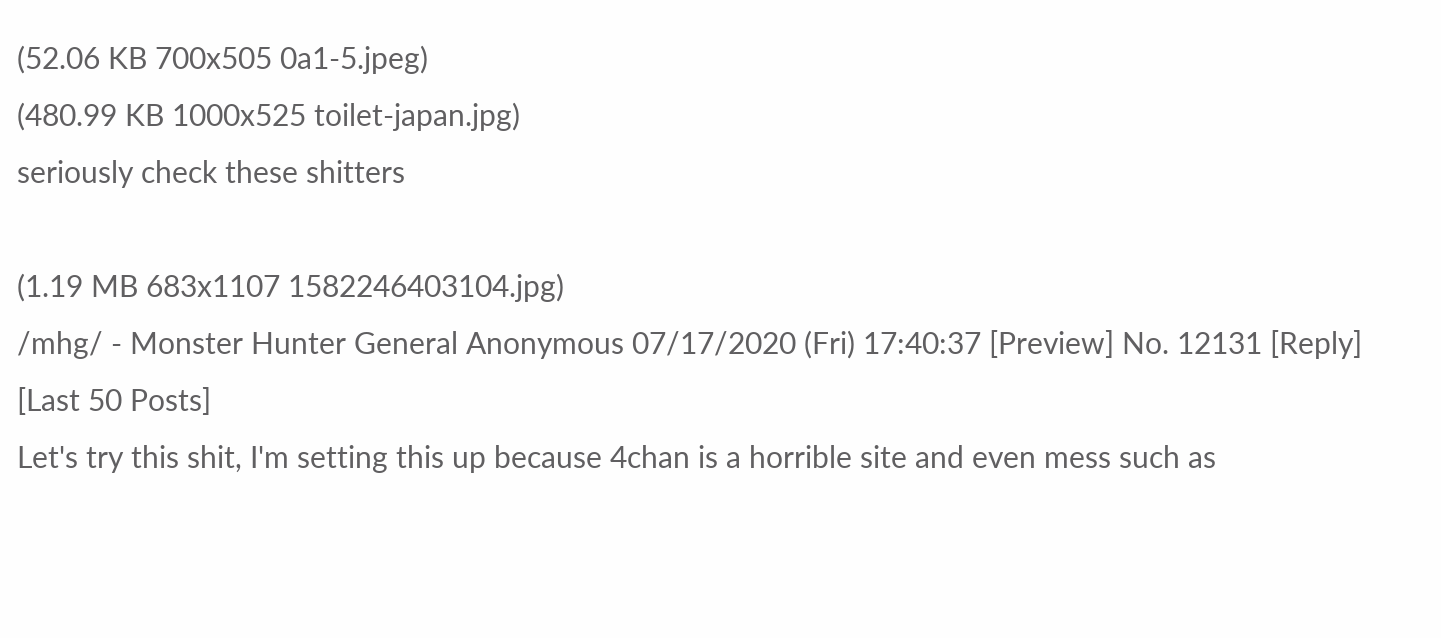(52.06 KB 700x505 0a1-5.jpeg)
(480.99 KB 1000x525 toilet-japan.jpg)
seriously check these shitters

(1.19 MB 683x1107 1582246403104.jpg)
/mhg/ - Monster Hunter General Anonymous 07/17/2020 (Fri) 17:40:37 [Preview] No. 12131 [Reply] [Last 50 Posts]
Let's try this shit, I'm setting this up because 4chan is a horrible site and even mess such as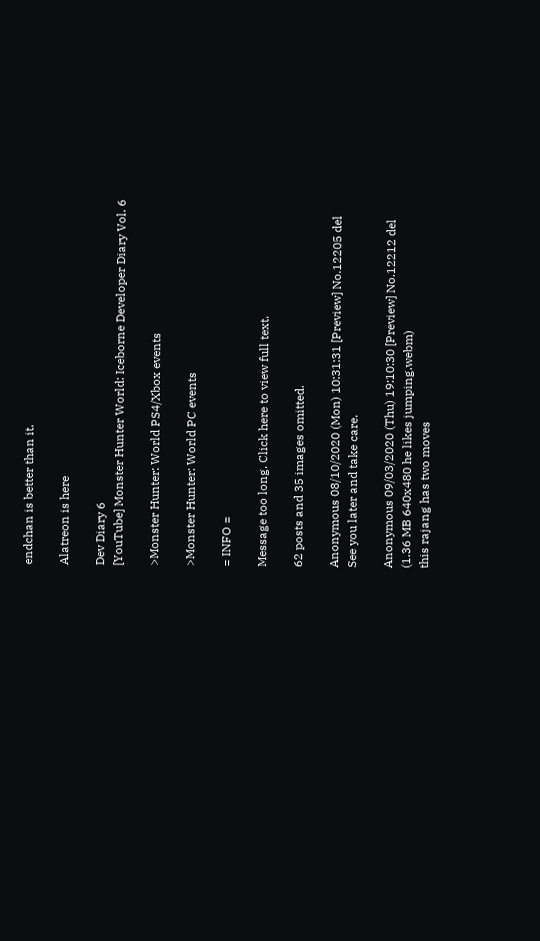endchan is better than it.

Alatreon is here

Dev Diary 6
[YouTube] Monster Hunter World: Iceborne Developer Diary Vol. 6

>Monster Hunter: World PS4/Xbox events

>Monster Hunter: World PC events

= INFO =

Message too long. Click here to view full text.

62 posts and 35 images omitted.

Anonymous 08/10/2020 (Mon) 10:31:31 [Preview] No.12205 del
See you later and take care.

Anonymous 09/03/2020 (Thu) 19:10:30 [Preview] No.12212 del
(1.36 MB 640x480 he likes jumping.webm)
this rajang has two moves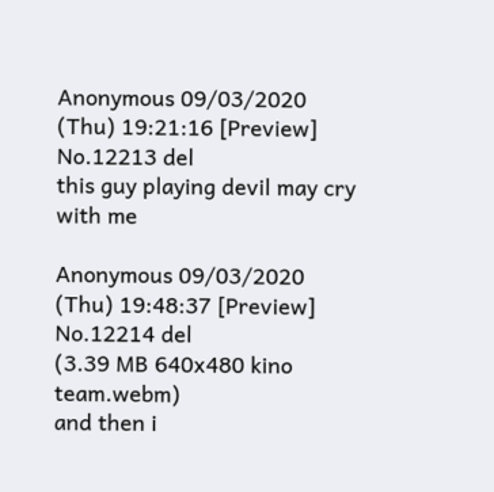Anonymous 09/03/2020 (Thu) 19:21:16 [Preview] No.12213 del
this guy playing devil may cry with me

Anonymous 09/03/2020 (Thu) 19:48:37 [Preview] No.12214 del
(3.39 MB 640x480 kino team.webm)
and then i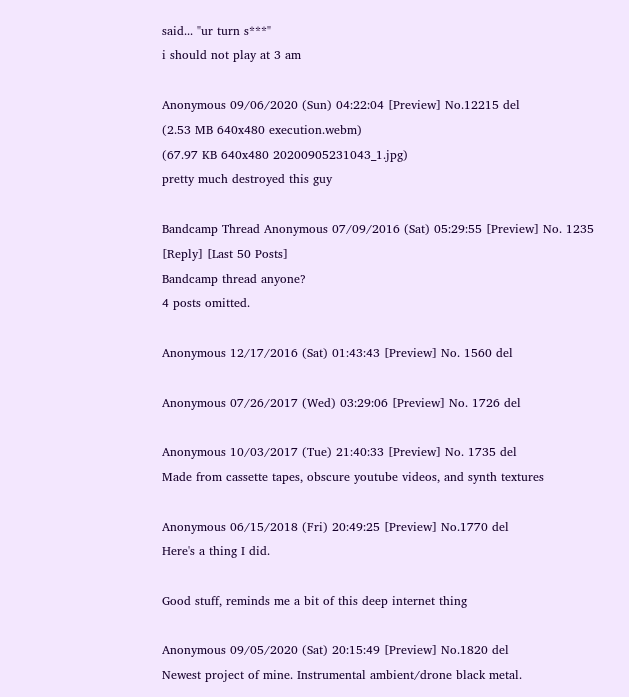said... "ur turn s***"
i should not play at 3 am

Anonymous 09/06/2020 (Sun) 04:22:04 [Preview] No.12215 del
(2.53 MB 640x480 execution.webm)
(67.97 KB 640x480 20200905231043_1.jpg)
pretty much destroyed this guy

Bandcamp Thread Anonymous 07/09/2016 (Sat) 05:29:55 [Preview] No. 1235 [Reply] [Last 50 Posts]
Bandcamp thread anyone?
4 posts omitted.

Anonymous 12/17/2016 (Sat) 01:43:43 [Preview] No. 1560 del

Anonymous 07/26/2017 (Wed) 03:29:06 [Preview] No. 1726 del

Anonymous 10/03/2017 (Tue) 21:40:33 [Preview] No. 1735 del
Made from cassette tapes, obscure youtube videos, and synth textures

Anonymous 06/15/2018 (Fri) 20:49:25 [Preview] No.1770 del
Here's a thing I did.

Good stuff, reminds me a bit of this deep internet thing

Anonymous 09/05/2020 (Sat) 20:15:49 [Preview] No.1820 del
Newest project of mine. Instrumental ambient/drone black metal.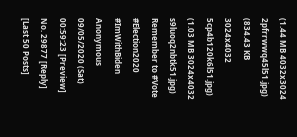(1.44 MB 4032x3024 2pfrrwwq45l51.jpg)
(834.43 KB 3024x4032 5cp4b120k6l51.jpg)
(1.03 MB 3024x4032 s9luoq2nbtk51.jpg)
Remember to #Vote #Election2020 #ImWithBiden Anonymous 09/05/2020 (Sat) 00:59:23 [Preview] No. 29877 [Reply] [Last 50 Posts]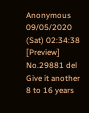Anonymous 09/05/2020 (Sat) 02:34:38 [Preview] No.29881 del
Give it another 8 to 16 years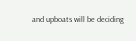and upboats will be deciding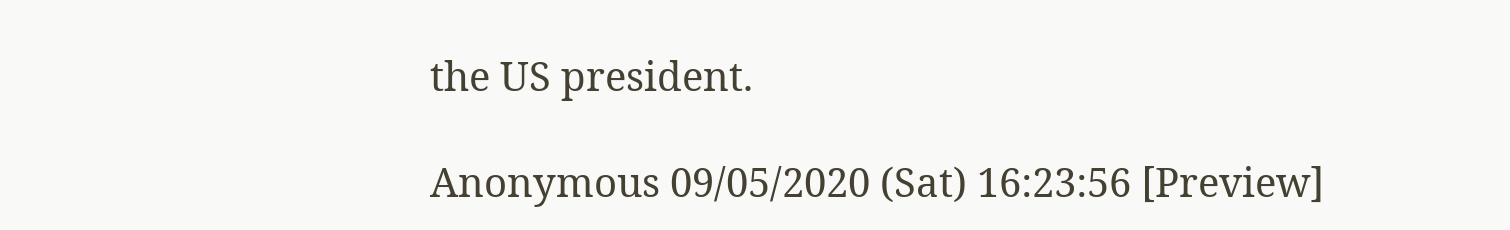the US president.

Anonymous 09/05/2020 (Sat) 16:23:56 [Preview]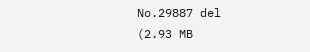No.29887 del
(2.93 MB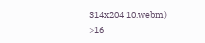314x204 10.webm)
>16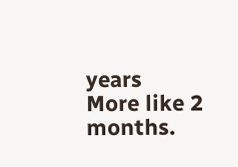years
More like 2 months.